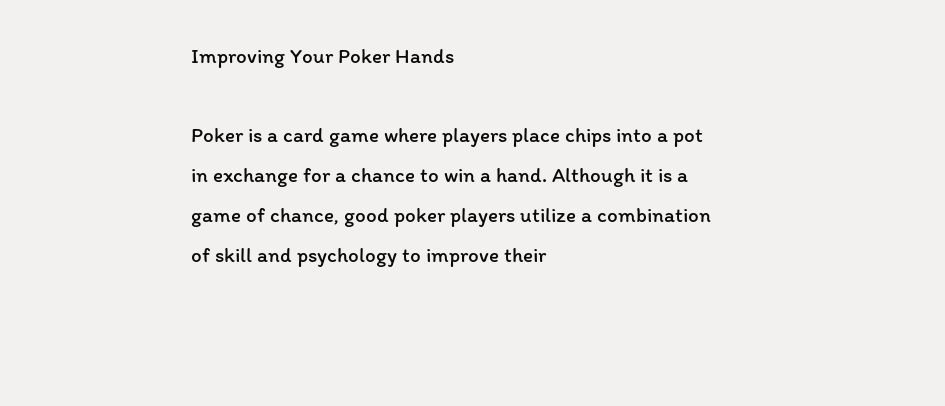Improving Your Poker Hands

Poker is a card game where players place chips into a pot in exchange for a chance to win a hand. Although it is a game of chance, good poker players utilize a combination of skill and psychology to improve their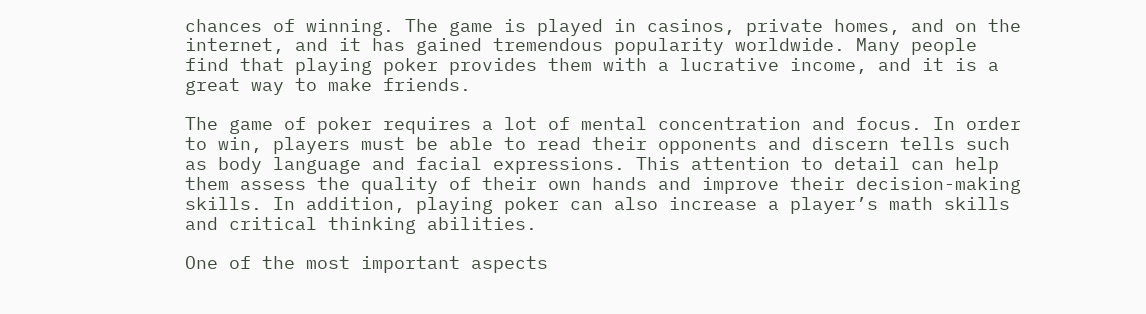chances of winning. The game is played in casinos, private homes, and on the internet, and it has gained tremendous popularity worldwide. Many people find that playing poker provides them with a lucrative income, and it is a great way to make friends.

The game of poker requires a lot of mental concentration and focus. In order to win, players must be able to read their opponents and discern tells such as body language and facial expressions. This attention to detail can help them assess the quality of their own hands and improve their decision-making skills. In addition, playing poker can also increase a player’s math skills and critical thinking abilities.

One of the most important aspects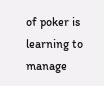of poker is learning to manage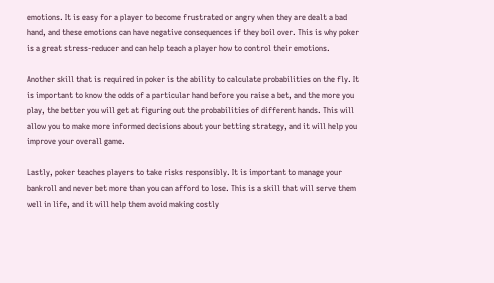emotions. It is easy for a player to become frustrated or angry when they are dealt a bad hand, and these emotions can have negative consequences if they boil over. This is why poker is a great stress-reducer and can help teach a player how to control their emotions.

Another skill that is required in poker is the ability to calculate probabilities on the fly. It is important to know the odds of a particular hand before you raise a bet, and the more you play, the better you will get at figuring out the probabilities of different hands. This will allow you to make more informed decisions about your betting strategy, and it will help you improve your overall game.

Lastly, poker teaches players to take risks responsibly. It is important to manage your bankroll and never bet more than you can afford to lose. This is a skill that will serve them well in life, and it will help them avoid making costly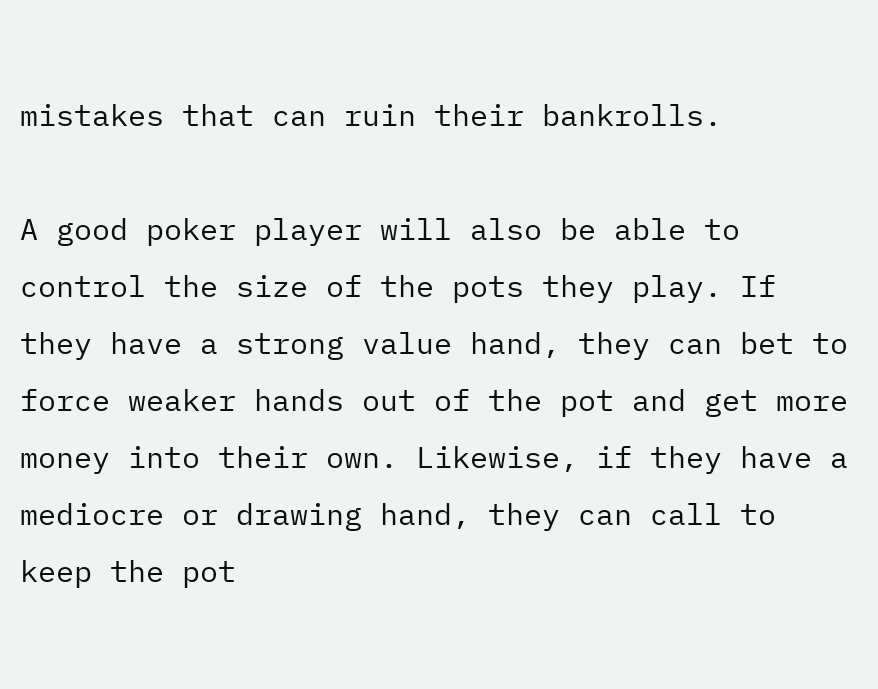mistakes that can ruin their bankrolls.

A good poker player will also be able to control the size of the pots they play. If they have a strong value hand, they can bet to force weaker hands out of the pot and get more money into their own. Likewise, if they have a mediocre or drawing hand, they can call to keep the pot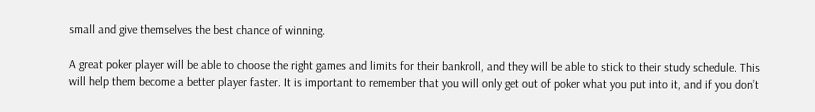small and give themselves the best chance of winning.

A great poker player will be able to choose the right games and limits for their bankroll, and they will be able to stick to their study schedule. This will help them become a better player faster. It is important to remember that you will only get out of poker what you put into it, and if you don’t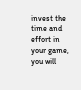invest the time and effort in your game, you will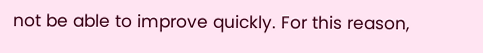not be able to improve quickly. For this reason,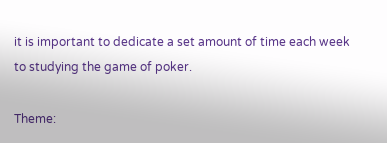it is important to dedicate a set amount of time each week to studying the game of poker.

Theme: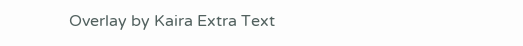Overlay by Kaira Extra Text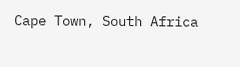Cape Town, South Africa